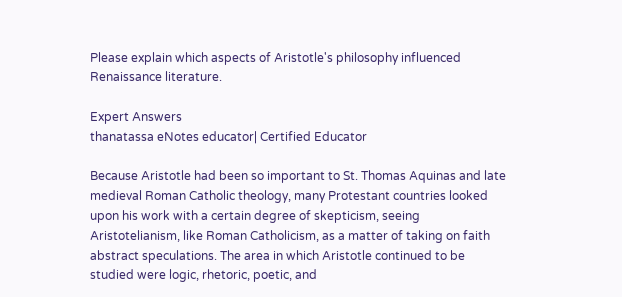Please explain which aspects of Aristotle's philosophy influenced Renaissance literature.

Expert Answers
thanatassa eNotes educator| Certified Educator

Because Aristotle had been so important to St. Thomas Aquinas and late medieval Roman Catholic theology, many Protestant countries looked upon his work with a certain degree of skepticism, seeing Aristotelianism, like Roman Catholicism, as a matter of taking on faith abstract speculations. The area in which Aristotle continued to be studied were logic, rhetoric, poetic, and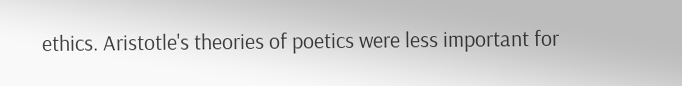ethics. Aristotle's theories of poetics were less important for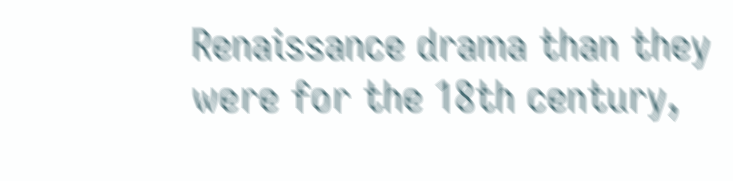Renaissance drama than they were for the 18th century,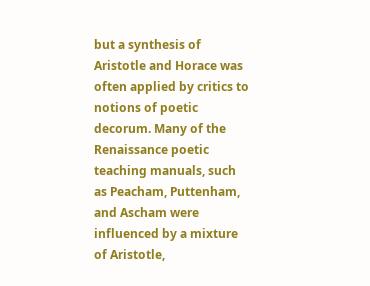but a synthesis of Aristotle and Horace was often applied by critics to notions of poetic decorum. Many of the Renaissance poetic teaching manuals, such as Peacham, Puttenham, and Ascham were influenced by a mixture of Aristotle,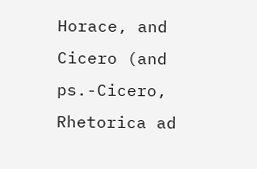Horace, and Cicero (and ps.-Cicero, Rhetorica ad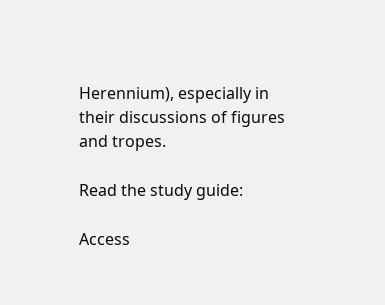Herennium), especially in their discussions of figures and tropes.

Read the study guide:

Access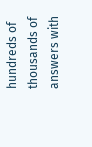hundreds of thousands of answers with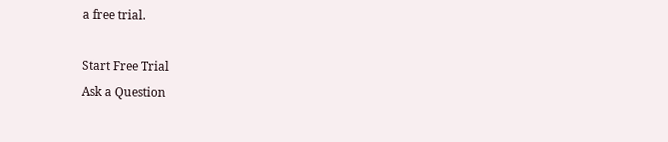a free trial.

Start Free Trial
Ask a Question